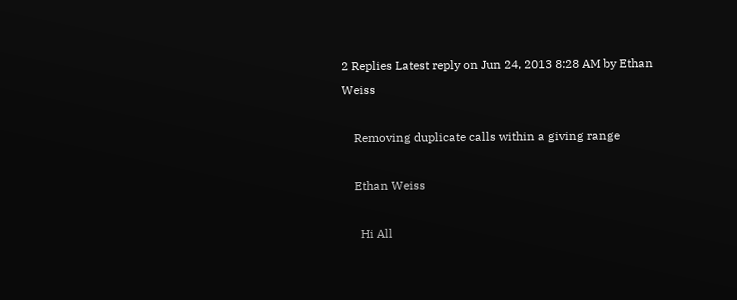2 Replies Latest reply on Jun 24, 2013 8:28 AM by Ethan Weiss

    Removing duplicate calls within a giving range

    Ethan Weiss

      Hi All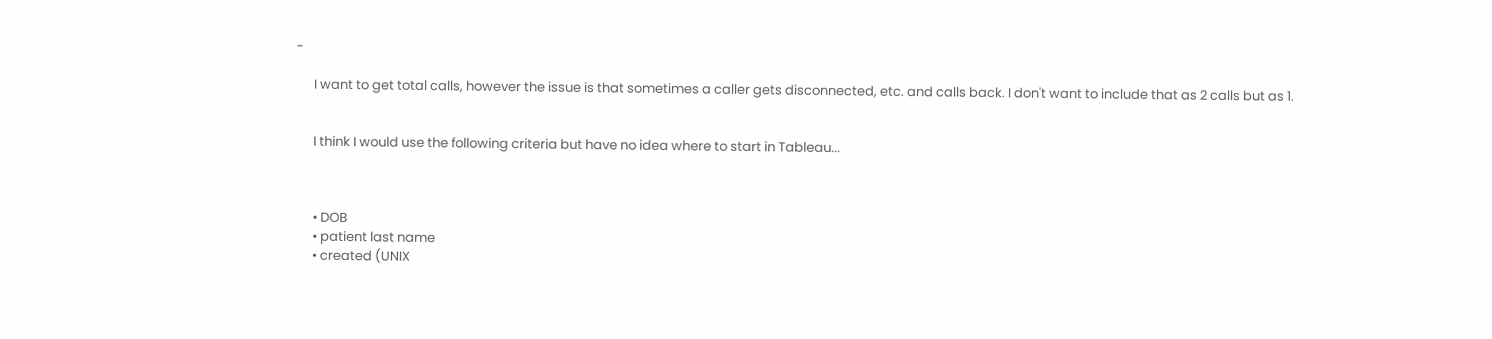-

      I want to get total calls, however the issue is that sometimes a caller gets disconnected, etc. and calls back. I don't want to include that as 2 calls but as 1.


      I think I would use the following criteria but have no idea where to start in Tableau...



      • DOB
      • patient last name
      • created (UNIX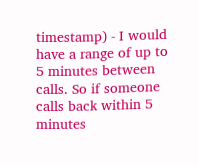timestamp) - I would have a range of up to 5 minutes between calls. So if someone calls back within 5 minutes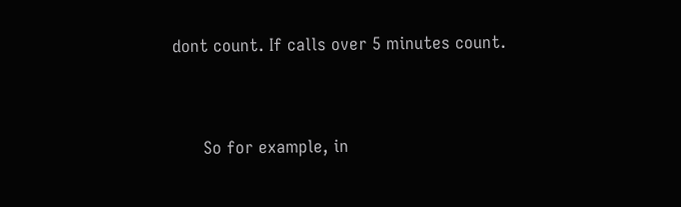dont count. If calls over 5 minutes count.


      So for example, in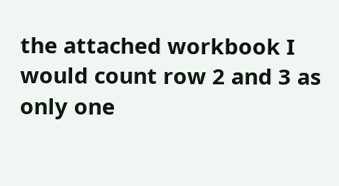the attached workbook I would count row 2 and 3 as only one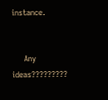instance.


      Any ideas?????????